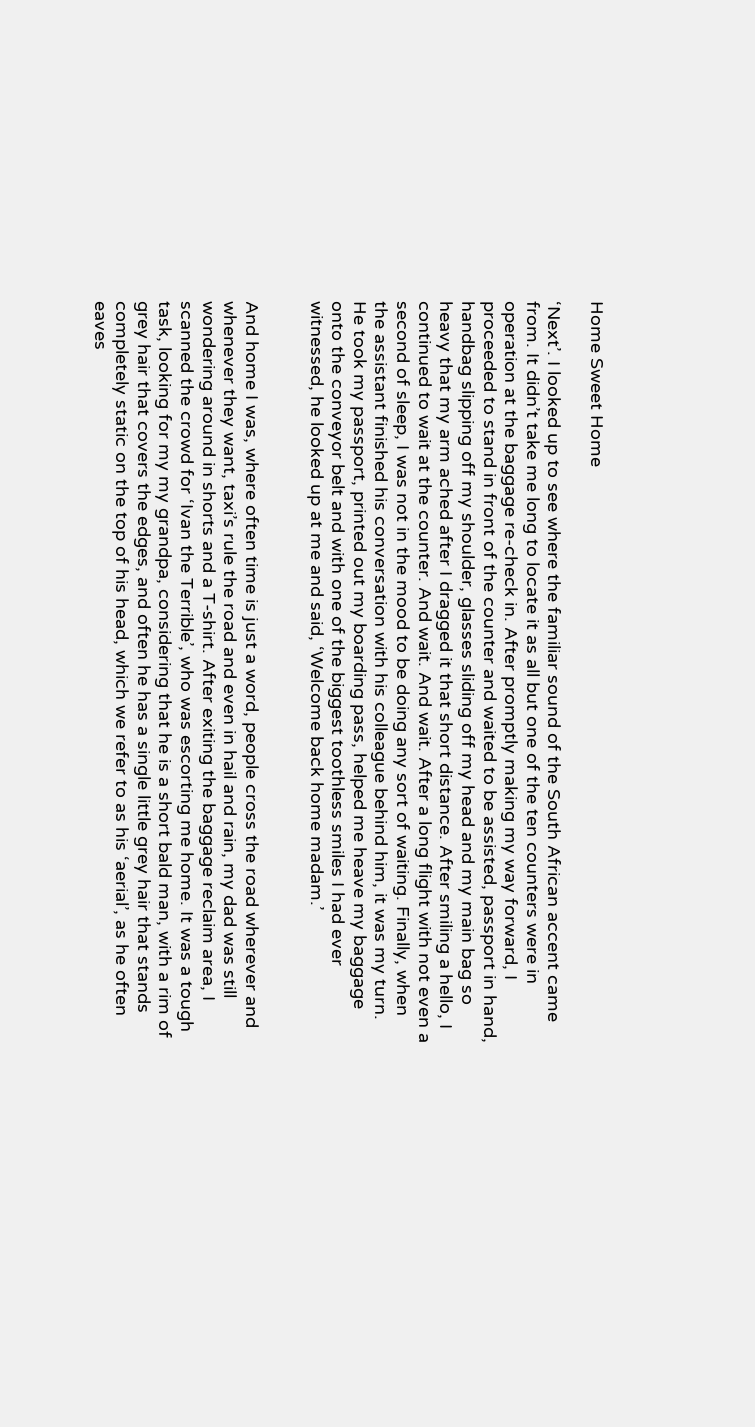Home Sweet Home

‘Next’. I looked up to see where the familiar sound of the South African accent came from. It didn’t take me long to locate it as all but one of the ten counters were in operation at the baggage re-check in. After promptly making my way forward, I proceeded to stand in front of the counter and waited to be assisted, passport in hand, handbag slipping off my shoulder, glasses sliding off my head and my main bag so heavy that my arm ached after I dragged it that short distance. After smiling a hello, I continued to wait at the counter. And wait. And wait. After a long flight with not even a second of sleep, I was not in the mood to be doing any sort of waiting. Finally, when the assistant finished his conversation with his colleague behind him, it was my turn. He took my passport, printed out my boarding pass, helped me heave my baggage onto the conveyor belt and with one of the biggest toothless smiles I had ever witnessed, he looked up at me and said, ‘Welcome back home madam.’


And home I was, where often time is just a word, people cross the road wherever and whenever they want, taxi’s rule the road and even in hail and rain, my dad was still wondering around in shorts and a T-shirt. After exiting the baggage reclaim area, I scanned the crowd for ‘Ivan the Terrible’, who was escorting me home. It was a tough task, looking for my my grandpa, considering that he is a short bald man, with a rim of grey hair that covers the edges, and often he has a single little grey hair that stands completely static on the top of his head, which we refer to as his ‘aerial’, as he often eaves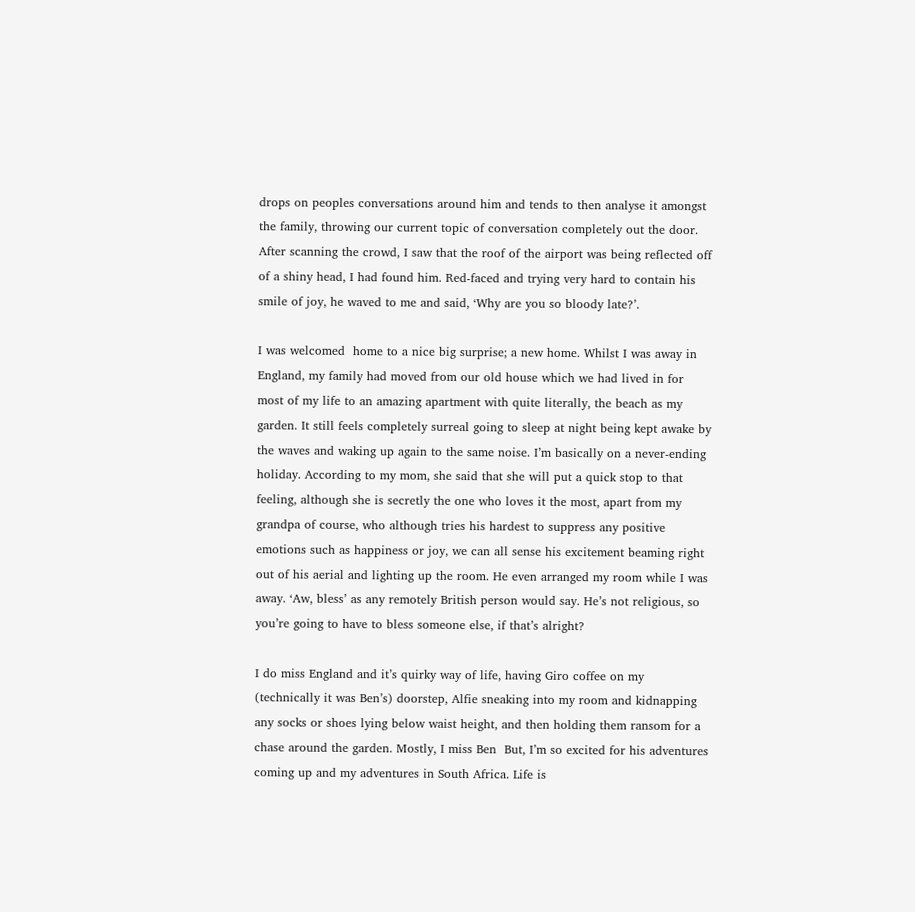drops on peoples conversations around him and tends to then analyse it amongst the family, throwing our current topic of conversation completely out the door. After scanning the crowd, I saw that the roof of the airport was being reflected off of a shiny head, I had found him. Red-faced and trying very hard to contain his smile of joy, he waved to me and said, ‘Why are you so bloody late?’.

I was welcomed  home to a nice big surprise; a new home. Whilst I was away in England, my family had moved from our old house which we had lived in for most of my life to an amazing apartment with quite literally, the beach as my garden. It still feels completely surreal going to sleep at night being kept awake by the waves and waking up again to the same noise. I’m basically on a never-ending holiday. According to my mom, she said that she will put a quick stop to that feeling, although she is secretly the one who loves it the most, apart from my grandpa of course, who although tries his hardest to suppress any positive emotions such as happiness or joy, we can all sense his excitement beaming right out of his aerial and lighting up the room. He even arranged my room while I was away. ‘Aw, bless’ as any remotely British person would say. He’s not religious, so you’re going to have to bless someone else, if that’s alright?

I do miss England and it’s quirky way of life, having Giro coffee on my (technically it was Ben’s) doorstep, Alfie sneaking into my room and kidnapping any socks or shoes lying below waist height, and then holding them ransom for a chase around the garden. Mostly, I miss Ben  But, I’m so excited for his adventures coming up and my adventures in South Africa. Life is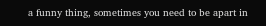a funny thing, sometimes you need to be apart in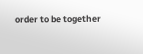order to be together